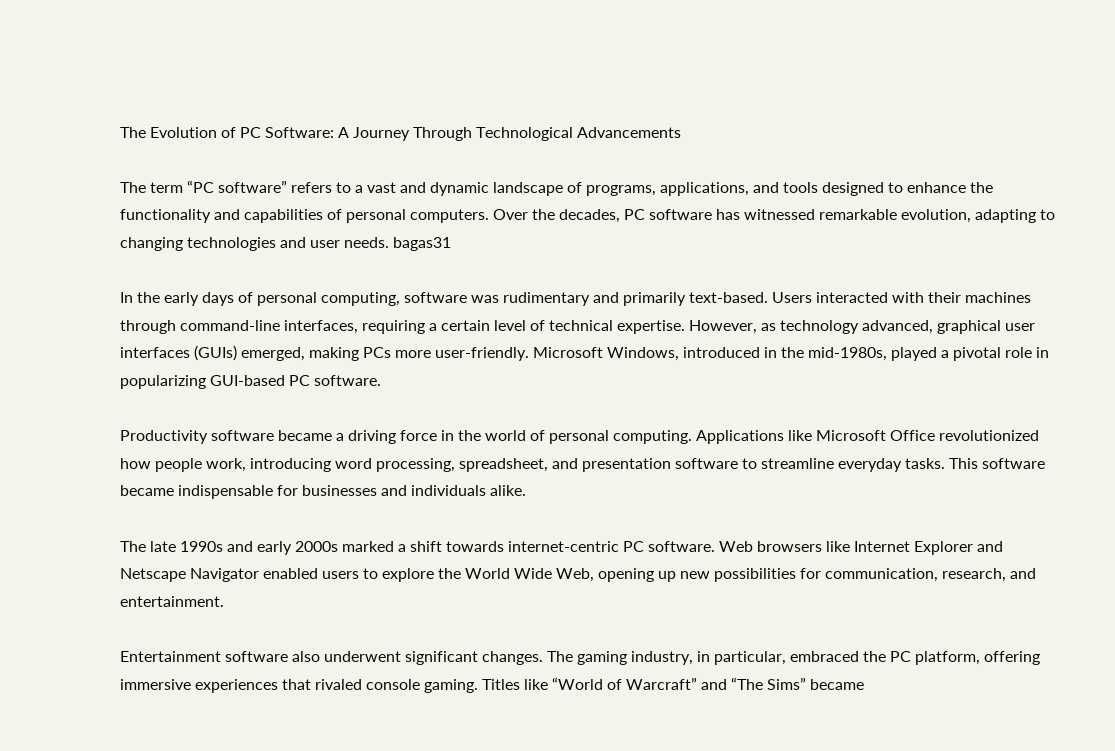The Evolution of PC Software: A Journey Through Technological Advancements

The term “PC software” refers to a vast and dynamic landscape of programs, applications, and tools designed to enhance the functionality and capabilities of personal computers. Over the decades, PC software has witnessed remarkable evolution, adapting to changing technologies and user needs. bagas31

In the early days of personal computing, software was rudimentary and primarily text-based. Users interacted with their machines through command-line interfaces, requiring a certain level of technical expertise. However, as technology advanced, graphical user interfaces (GUIs) emerged, making PCs more user-friendly. Microsoft Windows, introduced in the mid-1980s, played a pivotal role in popularizing GUI-based PC software.

Productivity software became a driving force in the world of personal computing. Applications like Microsoft Office revolutionized how people work, introducing word processing, spreadsheet, and presentation software to streamline everyday tasks. This software became indispensable for businesses and individuals alike.

The late 1990s and early 2000s marked a shift towards internet-centric PC software. Web browsers like Internet Explorer and Netscape Navigator enabled users to explore the World Wide Web, opening up new possibilities for communication, research, and entertainment.

Entertainment software also underwent significant changes. The gaming industry, in particular, embraced the PC platform, offering immersive experiences that rivaled console gaming. Titles like “World of Warcraft” and “The Sims” became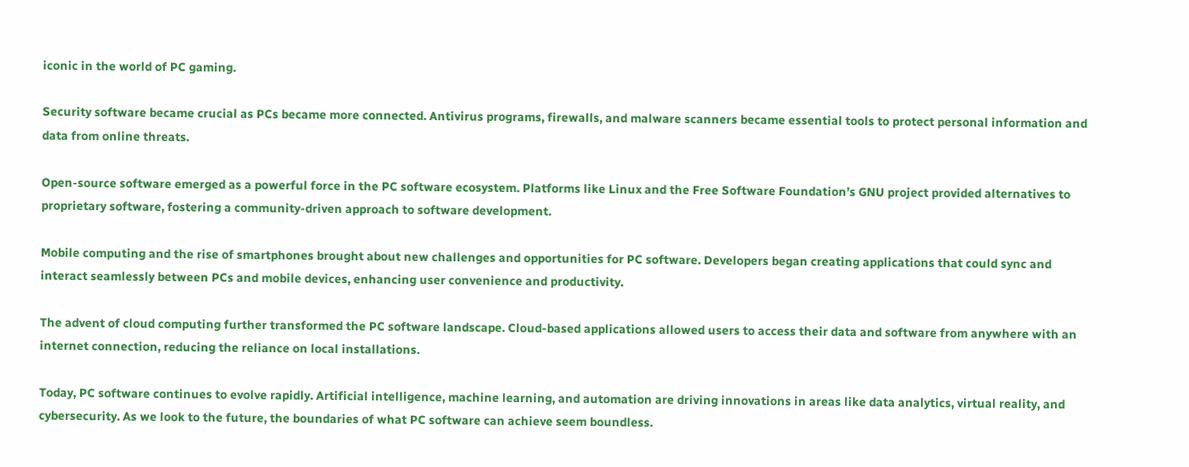iconic in the world of PC gaming.

Security software became crucial as PCs became more connected. Antivirus programs, firewalls, and malware scanners became essential tools to protect personal information and data from online threats.

Open-source software emerged as a powerful force in the PC software ecosystem. Platforms like Linux and the Free Software Foundation’s GNU project provided alternatives to proprietary software, fostering a community-driven approach to software development.

Mobile computing and the rise of smartphones brought about new challenges and opportunities for PC software. Developers began creating applications that could sync and interact seamlessly between PCs and mobile devices, enhancing user convenience and productivity.

The advent of cloud computing further transformed the PC software landscape. Cloud-based applications allowed users to access their data and software from anywhere with an internet connection, reducing the reliance on local installations.

Today, PC software continues to evolve rapidly. Artificial intelligence, machine learning, and automation are driving innovations in areas like data analytics, virtual reality, and cybersecurity. As we look to the future, the boundaries of what PC software can achieve seem boundless.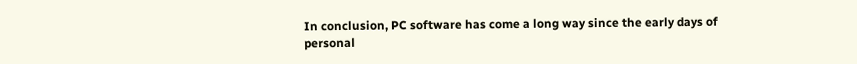In conclusion, PC software has come a long way since the early days of personal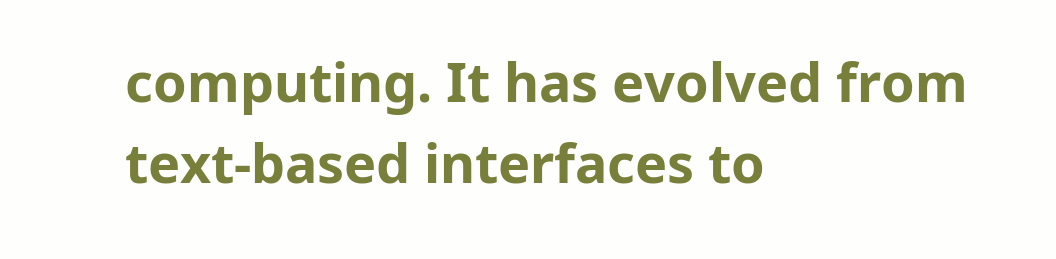computing. It has evolved from text-based interfaces to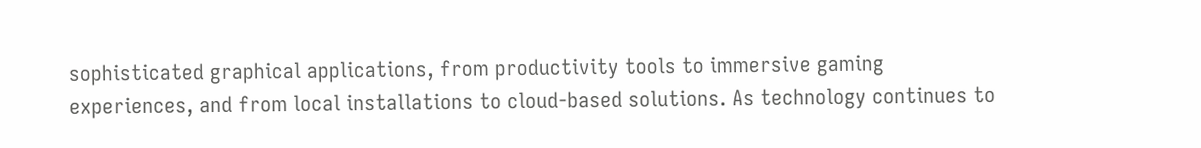sophisticated graphical applications, from productivity tools to immersive gaming experiences, and from local installations to cloud-based solutions. As technology continues to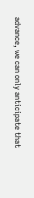advance, we can only anticipate that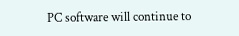PC software will continue to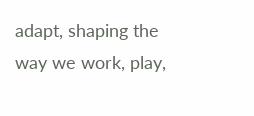adapt, shaping the way we work, play,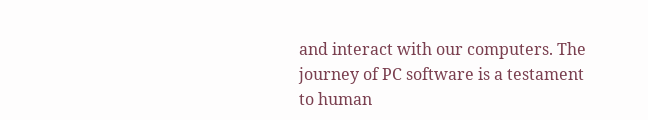and interact with our computers. The journey of PC software is a testament to human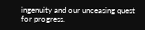ingenuity and our unceasing quest for progress.